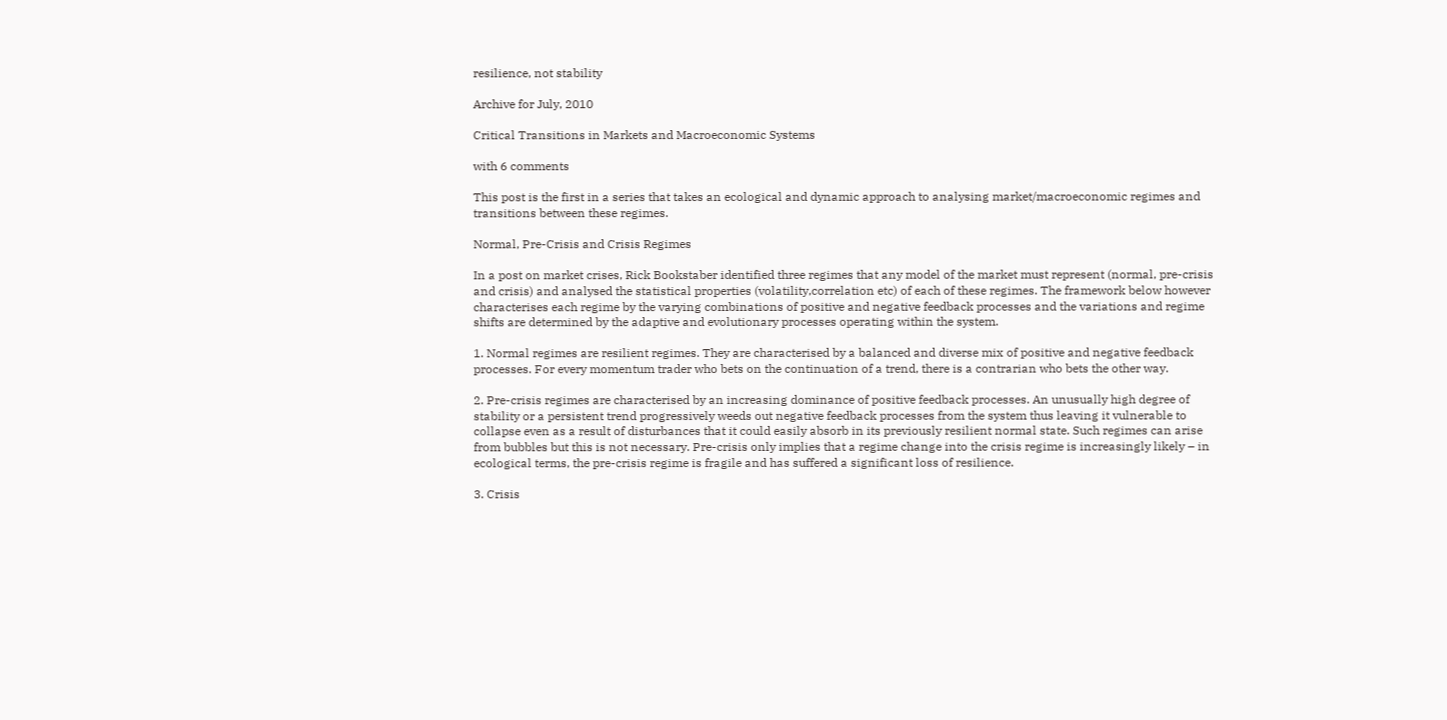resilience, not stability

Archive for July, 2010

Critical Transitions in Markets and Macroeconomic Systems

with 6 comments

This post is the first in a series that takes an ecological and dynamic approach to analysing market/macroeconomic regimes and transitions between these regimes.

Normal, Pre-Crisis and Crisis Regimes

In a post on market crises, Rick Bookstaber identified three regimes that any model of the market must represent (normal, pre-crisis and crisis) and analysed the statistical properties (volatility,correlation etc) of each of these regimes. The framework below however characterises each regime by the varying combinations of positive and negative feedback processes and the variations and regime shifts are determined by the adaptive and evolutionary processes operating within the system.

1. Normal regimes are resilient regimes. They are characterised by a balanced and diverse mix of positive and negative feedback processes. For every momentum trader who bets on the continuation of a trend, there is a contrarian who bets the other way.

2. Pre-crisis regimes are characterised by an increasing dominance of positive feedback processes. An unusually high degree of stability or a persistent trend progressively weeds out negative feedback processes from the system thus leaving it vulnerable to collapse even as a result of disturbances that it could easily absorb in its previously resilient normal state. Such regimes can arise from bubbles but this is not necessary. Pre-crisis only implies that a regime change into the crisis regime is increasingly likely – in ecological terms, the pre-crisis regime is fragile and has suffered a significant loss of resilience.

3. Crisis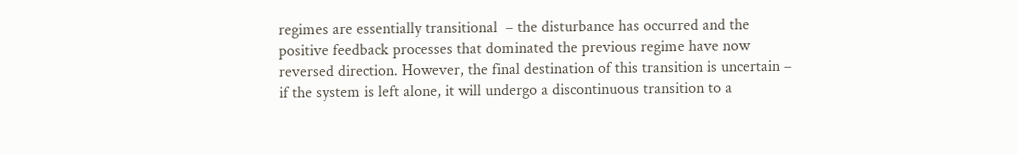regimes are essentially transitional  – the disturbance has occurred and the positive feedback processes that dominated the previous regime have now reversed direction. However, the final destination of this transition is uncertain – if the system is left alone, it will undergo a discontinuous transition to a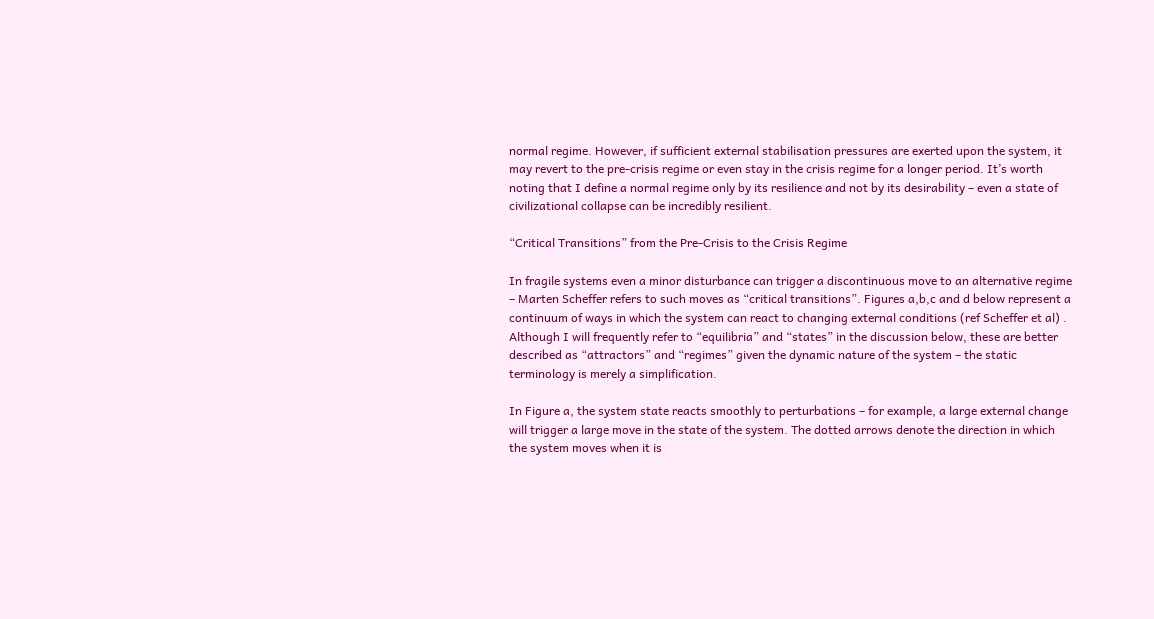normal regime. However, if sufficient external stabilisation pressures are exerted upon the system, it may revert to the pre-crisis regime or even stay in the crisis regime for a longer period. It’s worth noting that I define a normal regime only by its resilience and not by its desirability – even a state of civilizational collapse can be incredibly resilient.

“Critical Transitions” from the Pre-Crisis to the Crisis Regime

In fragile systems even a minor disturbance can trigger a discontinuous move to an alternative regime – Marten Scheffer refers to such moves as “critical transitions”. Figures a,b,c and d below represent a continuum of ways in which the system can react to changing external conditions (ref Scheffer et al) . Although I will frequently refer to “equilibria” and “states” in the discussion below, these are better described as “attractors” and “regimes” given the dynamic nature of the system – the static terminology is merely a simplification.

In Figure a, the system state reacts smoothly to perturbations – for example, a large external change will trigger a large move in the state of the system. The dotted arrows denote the direction in which the system moves when it is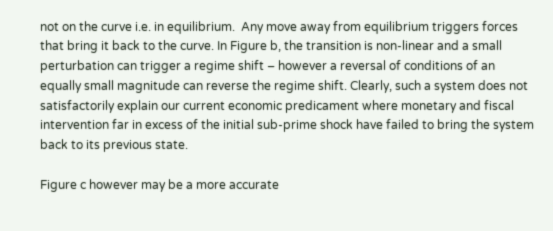not on the curve i.e. in equilibrium.  Any move away from equilibrium triggers forces that bring it back to the curve. In Figure b, the transition is non-linear and a small perturbation can trigger a regime shift – however a reversal of conditions of an equally small magnitude can reverse the regime shift. Clearly, such a system does not satisfactorily explain our current economic predicament where monetary and fiscal intervention far in excess of the initial sub-prime shock have failed to bring the system back to its previous state.

Figure c however may be a more accurate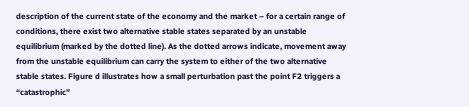description of the current state of the economy and the market – for a certain range of conditions, there exist two alternative stable states separated by an unstable equilibrium (marked by the dotted line). As the dotted arrows indicate, movement away from the unstable equilibrium can carry the system to either of the two alternative stable states. Figure d illustrates how a small perturbation past the point F2 triggers a “catastrophic”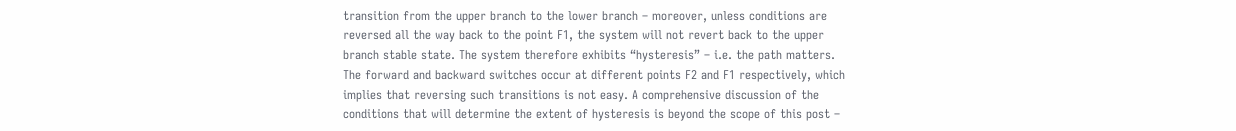transition from the upper branch to the lower branch – moreover, unless conditions are reversed all the way back to the point F1, the system will not revert back to the upper branch stable state. The system therefore exhibits “hysteresis” – i.e. the path matters. The forward and backward switches occur at different points F2 and F1 respectively, which implies that reversing such transitions is not easy. A comprehensive discussion of the conditions that will determine the extent of hysteresis is beyond the scope of this post –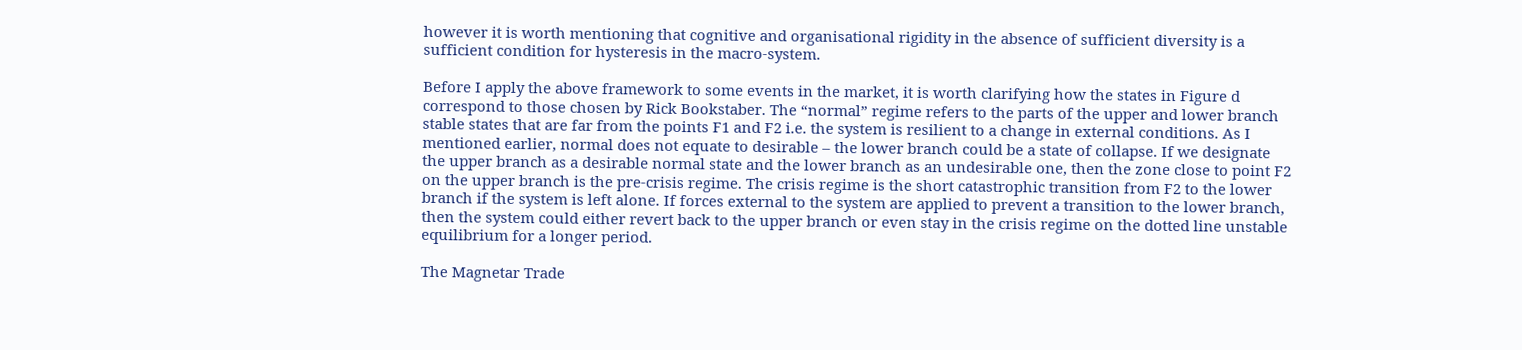however it is worth mentioning that cognitive and organisational rigidity in the absence of sufficient diversity is a sufficient condition for hysteresis in the macro-system.

Before I apply the above framework to some events in the market, it is worth clarifying how the states in Figure d correspond to those chosen by Rick Bookstaber. The “normal” regime refers to the parts of the upper and lower branch stable states that are far from the points F1 and F2 i.e. the system is resilient to a change in external conditions. As I mentioned earlier, normal does not equate to desirable – the lower branch could be a state of collapse. If we designate the upper branch as a desirable normal state and the lower branch as an undesirable one, then the zone close to point F2 on the upper branch is the pre-crisis regime. The crisis regime is the short catastrophic transition from F2 to the lower branch if the system is left alone. If forces external to the system are applied to prevent a transition to the lower branch, then the system could either revert back to the upper branch or even stay in the crisis regime on the dotted line unstable equilibrium for a longer period.

The Magnetar Trade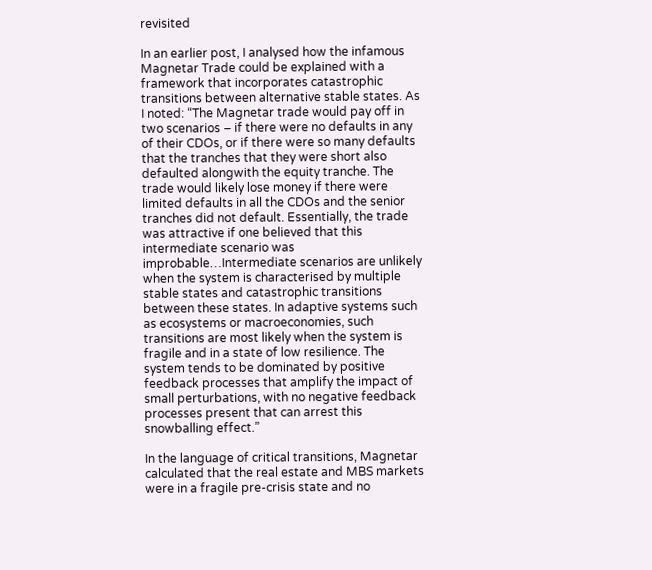revisited

In an earlier post, I analysed how the infamous Magnetar Trade could be explained with a framework that incorporates catastrophic transitions between alternative stable states. As I noted: “The Magnetar trade would pay off in two scenarios – if there were no defaults in any of their CDOs, or if there were so many defaults that the tranches that they were short also defaulted alongwith the equity tranche. The trade would likely lose money if there were limited defaults in all the CDOs and the senior tranches did not default. Essentially, the trade was attractive if one believed that this intermediate scenario was improbable…Intermediate scenarios are unlikely when the system is characterised by multiple stable states and catastrophic transitions between these states. In adaptive systems such as ecosystems or macroeconomies, such transitions are most likely when the system is fragile and in a state of low resilience. The system tends to be dominated by positive feedback processes that amplify the impact of small perturbations, with no negative feedback processes present that can arrest this snowballing effect.”

In the language of critical transitions, Magnetar calculated that the real estate and MBS markets were in a fragile pre-crisis state and no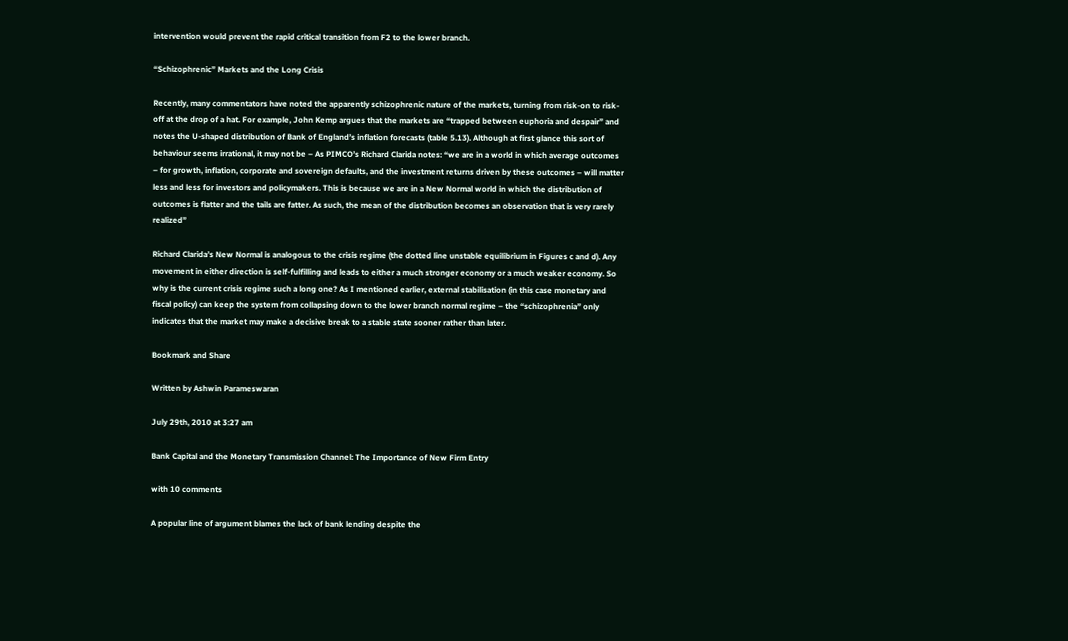intervention would prevent the rapid critical transition from F2 to the lower branch.

“Schizophrenic” Markets and the Long Crisis

Recently, many commentators have noted the apparently schizophrenic nature of the markets, turning from risk-on to risk-off at the drop of a hat. For example, John Kemp argues that the markets are “trapped between euphoria and despair” and notes the U-shaped distribution of Bank of England’s inflation forecasts (table 5.13). Although at first glance this sort of behaviour seems irrational, it may not be – As PIMCO’s Richard Clarida notes: “we are in a world in which average outcomes – for growth, inflation, corporate and sovereign defaults, and the investment returns driven by these outcomes – will matter less and less for investors and policymakers. This is because we are in a New Normal world in which the distribution of outcomes is flatter and the tails are fatter. As such, the mean of the distribution becomes an observation that is very rarely realized”

Richard Clarida’s New Normal is analogous to the crisis regime (the dotted line unstable equilibrium in Figures c and d). Any movement in either direction is self-fulfilling and leads to either a much stronger economy or a much weaker economy. So why is the current crisis regime such a long one? As I mentioned earlier, external stabilisation (in this case monetary and fiscal policy) can keep the system from collapsing down to the lower branch normal regime – the “schizophrenia” only indicates that the market may make a decisive break to a stable state sooner rather than later.

Bookmark and Share

Written by Ashwin Parameswaran

July 29th, 2010 at 3:27 am

Bank Capital and the Monetary Transmission Channel: The Importance of New Firm Entry

with 10 comments

A popular line of argument blames the lack of bank lending despite the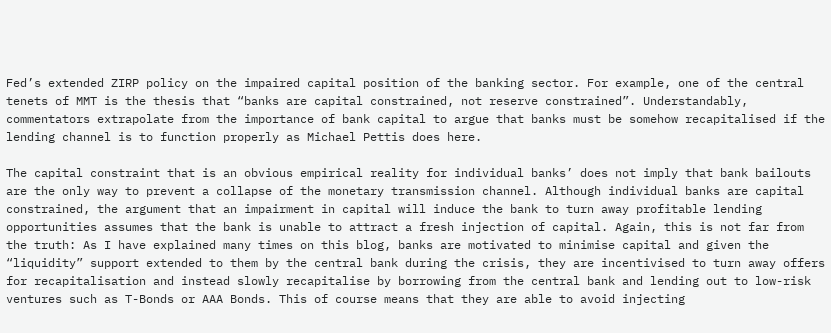Fed’s extended ZIRP policy on the impaired capital position of the banking sector. For example, one of the central tenets of MMT is the thesis that “banks are capital constrained, not reserve constrained”. Understandably, commentators extrapolate from the importance of bank capital to argue that banks must be somehow recapitalised if the lending channel is to function properly as Michael Pettis does here.

The capital constraint that is an obvious empirical reality for individual banks’ does not imply that bank bailouts are the only way to prevent a collapse of the monetary transmission channel. Although individual banks are capital constrained, the argument that an impairment in capital will induce the bank to turn away profitable lending opportunities assumes that the bank is unable to attract a fresh injection of capital. Again, this is not far from the truth: As I have explained many times on this blog, banks are motivated to minimise capital and given the “liquidity” support extended to them by the central bank during the crisis, they are incentivised to turn away offers for recapitalisation and instead slowly recapitalise by borrowing from the central bank and lending out to low-risk ventures such as T-Bonds or AAA Bonds. This of course means that they are able to avoid injecting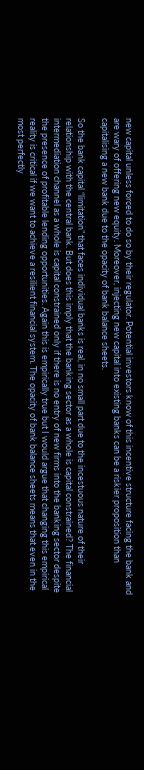new capital unless forced to do so by their regulator. Potential investors know of this incentive structure facing the bank and are wary of offering new equity. Moreover, injecting new capital into existing banks can be a riskier proposition than capitalising a new bank due to the opacity of bank balance sheets.

So the bank capital “limitation” that faces individual banks is real, in no small part due to the incestuous nature of their relationship with the central bank. But does this imply that the banking sector as a whole is capital constrained? The financial intermediation channel as a whole is capital constrained only if there is no entry of new firms into the banking sector despite the presence of profitable lending opportunities. Again this is empirically true but I would argue that changing this empirical reality is critical if we want to achieve a resilient financial system. The opacity of bank balance sheets means that even in the most perfectly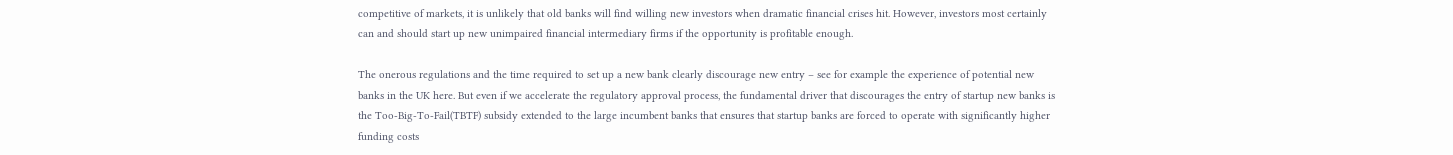competitive of markets, it is unlikely that old banks will find willing new investors when dramatic financial crises hit. However, investors most certainly can and should start up new unimpaired financial intermediary firms if the opportunity is profitable enough.

The onerous regulations and the time required to set up a new bank clearly discourage new entry – see for example the experience of potential new banks in the UK here. But even if we accelerate the regulatory approval process, the fundamental driver that discourages the entry of startup new banks is the Too-Big-To-Fail(TBTF) subsidy extended to the large incumbent banks that ensures that startup banks are forced to operate with significantly higher funding costs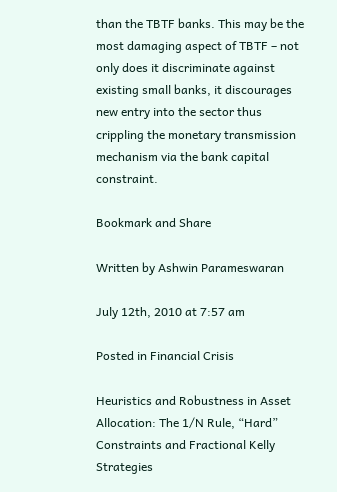than the TBTF banks. This may be the most damaging aspect of TBTF – not only does it discriminate against existing small banks, it discourages new entry into the sector thus crippling the monetary transmission mechanism via the bank capital constraint.

Bookmark and Share

Written by Ashwin Parameswaran

July 12th, 2010 at 7:57 am

Posted in Financial Crisis

Heuristics and Robustness in Asset Allocation: The 1/N Rule, “Hard” Constraints and Fractional Kelly Strategies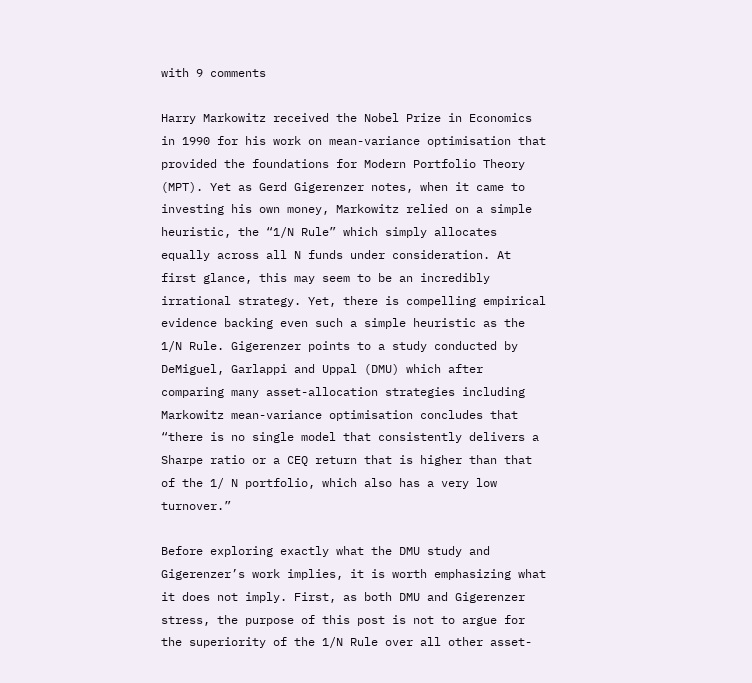with 9 comments

Harry Markowitz received the Nobel Prize in Economics in 1990 for his work on mean-variance optimisation that provided the foundations for Modern Portfolio Theory (MPT). Yet as Gerd Gigerenzer notes, when it came to investing his own money, Markowitz relied on a simple heuristic, the “1/N Rule” which simply allocates equally across all N funds under consideration. At first glance, this may seem to be an incredibly irrational strategy. Yet, there is compelling empirical evidence backing even such a simple heuristic as the 1/N Rule. Gigerenzer points to a study conducted by DeMiguel, Garlappi and Uppal (DMU) which after comparing many asset-allocation strategies including Markowitz mean-variance optimisation concludes that “there is no single model that consistently delivers a Sharpe ratio or a CEQ return that is higher than that of the 1/ N portfolio, which also has a very low turnover.”

Before exploring exactly what the DMU study and Gigerenzer’s work implies, it is worth emphasizing what it does not imply. First, as both DMU and Gigerenzer stress, the purpose of this post is not to argue for the superiority of the 1/N Rule over all other asset-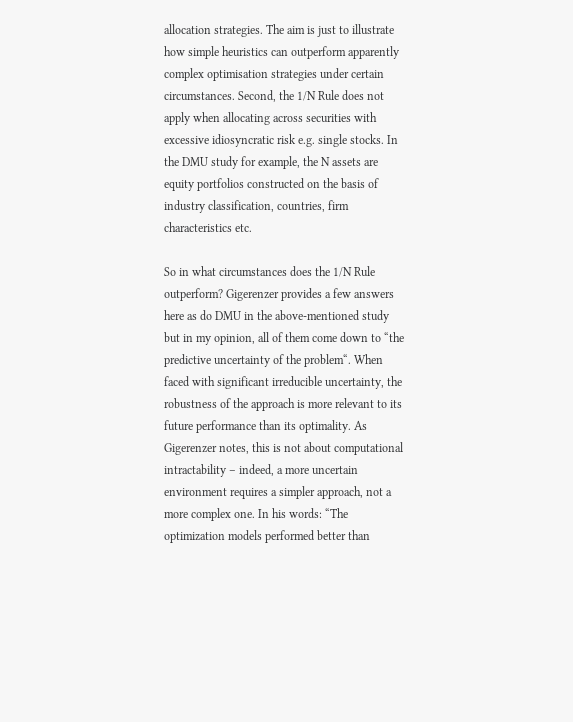allocation strategies. The aim is just to illustrate how simple heuristics can outperform apparently complex optimisation strategies under certain circumstances. Second, the 1/N Rule does not apply when allocating across securities with excessive idiosyncratic risk e.g. single stocks. In the DMU study for example, the N assets are equity portfolios constructed on the basis of industry classification, countries, firm characteristics etc.

So in what circumstances does the 1/N Rule outperform? Gigerenzer provides a few answers here as do DMU in the above-mentioned study but in my opinion, all of them come down to “the predictive uncertainty of the problem“. When faced with significant irreducible uncertainty, the robustness of the approach is more relevant to its future performance than its optimality. As Gigerenzer notes, this is not about computational intractability – indeed, a more uncertain environment requires a simpler approach, not a more complex one. In his words: “The optimization models performed better than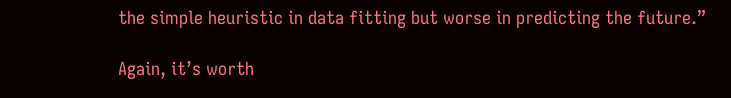the simple heuristic in data fitting but worse in predicting the future.”

Again, it’s worth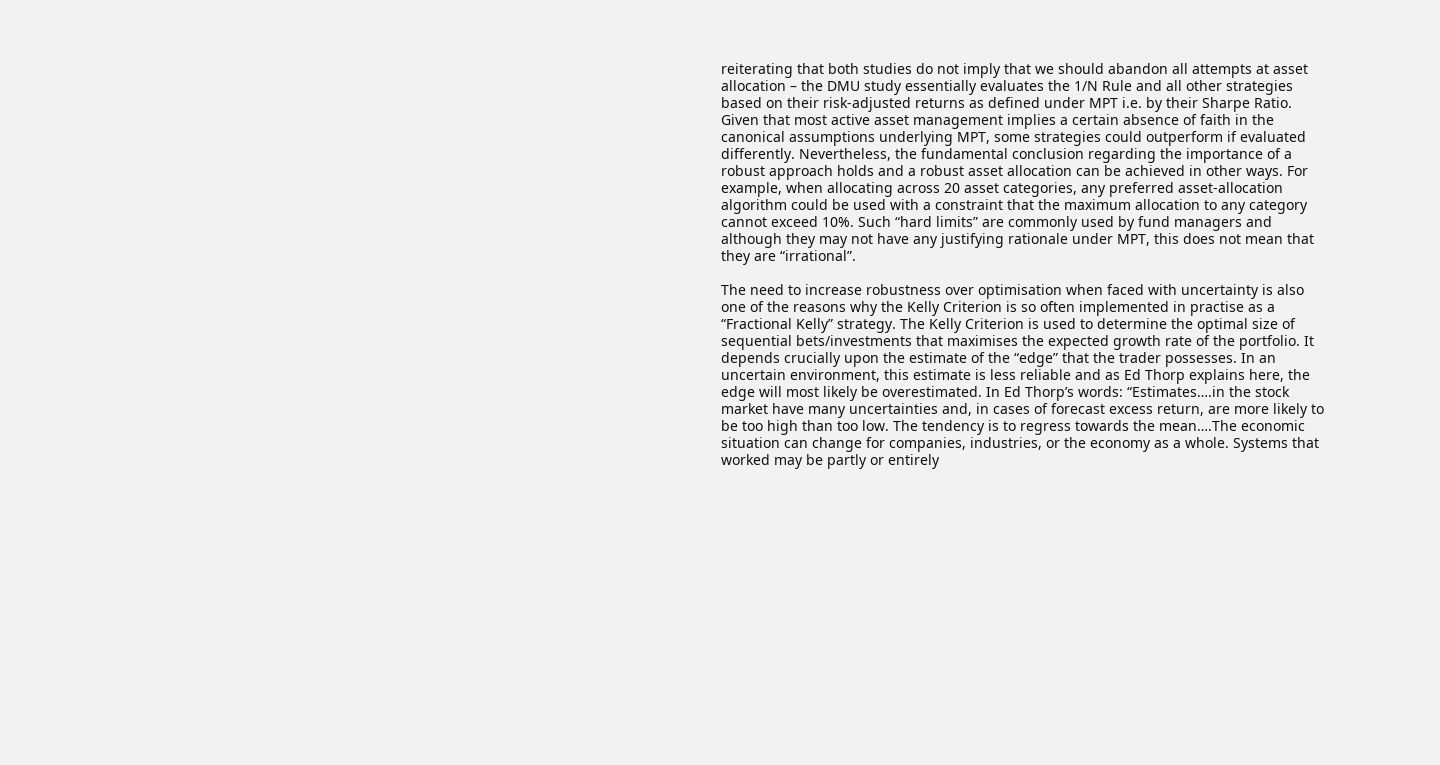reiterating that both studies do not imply that we should abandon all attempts at asset allocation – the DMU study essentially evaluates the 1/N Rule and all other strategies based on their risk-adjusted returns as defined under MPT i.e. by their Sharpe Ratio. Given that most active asset management implies a certain absence of faith in the canonical assumptions underlying MPT, some strategies could outperform if evaluated differently. Nevertheless, the fundamental conclusion regarding the importance of a robust approach holds and a robust asset allocation can be achieved in other ways. For example, when allocating across 20 asset categories, any preferred asset-allocation algorithm could be used with a constraint that the maximum allocation to any category cannot exceed 10%. Such “hard limits” are commonly used by fund managers and although they may not have any justifying rationale under MPT, this does not mean that they are “irrational”.

The need to increase robustness over optimisation when faced with uncertainty is also one of the reasons why the Kelly Criterion is so often implemented in practise as a “Fractional Kelly” strategy. The Kelly Criterion is used to determine the optimal size of sequential bets/investments that maximises the expected growth rate of the portfolio. It depends crucially upon the estimate of the “edge” that the trader possesses. In an uncertain environment, this estimate is less reliable and as Ed Thorp explains here, the edge will most likely be overestimated. In Ed Thorp’s words: “Estimates….in the stock market have many uncertainties and, in cases of forecast excess return, are more likely to be too high than too low. The tendency is to regress towards the mean….The economic situation can change for companies, industries, or the economy as a whole. Systems that worked may be partly or entirely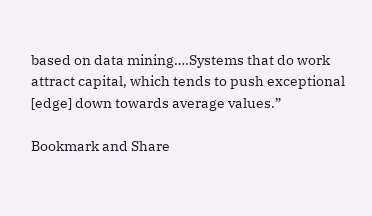based on data mining….Systems that do work attract capital, which tends to push exceptional [edge] down towards average values.”

Bookmark and Share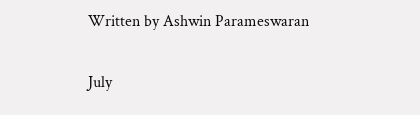Written by Ashwin Parameswaran

July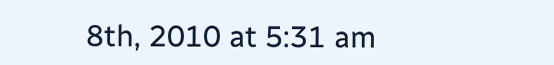8th, 2010 at 5:31 am